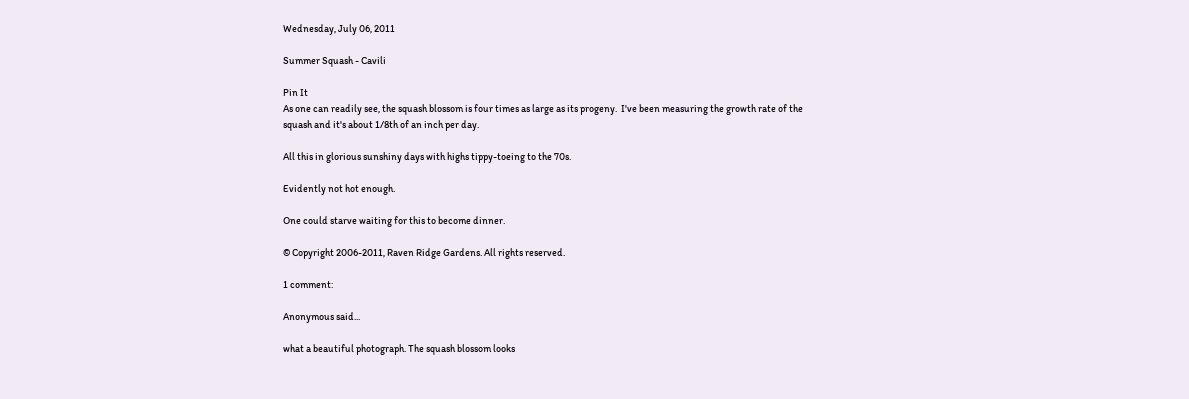Wednesday, July 06, 2011

Summer Squash - Cavili

Pin It
As one can readily see, the squash blossom is four times as large as its progeny.  I've been measuring the growth rate of the squash and it's about 1/8th of an inch per day.

All this in glorious sunshiny days with highs tippy-toeing to the 70s.

Evidently not hot enough.

One could starve waiting for this to become dinner.

© Copyright 2006-2011, Raven Ridge Gardens. All rights reserved.

1 comment:

Anonymous said...

what a beautiful photograph. The squash blossom looks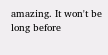amazing. It won't be long before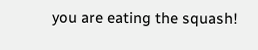you are eating the squash!